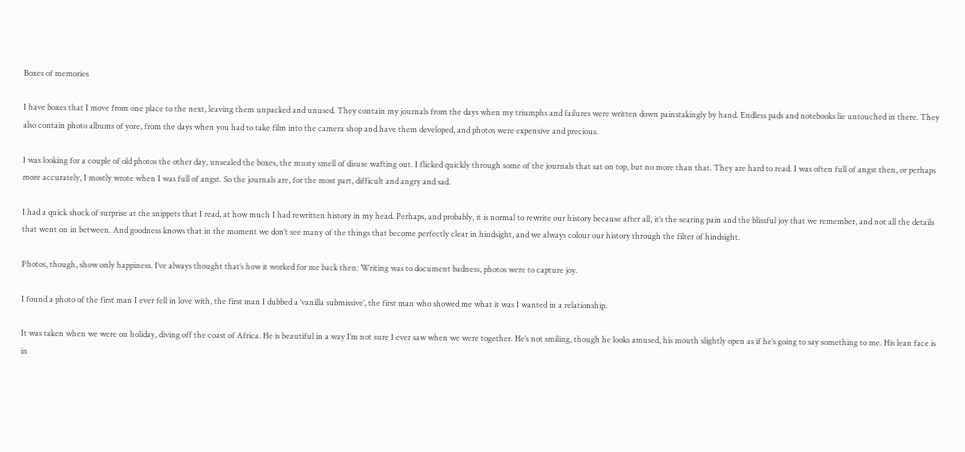Boxes of memories

I have boxes that I move from one place to the next, leaving them unpacked and unused. They contain my journals from the days when my triumphs and failures were written down painstakingly by hand. Endless pads and notebooks lie untouched in there. They also contain photo albums of yore, from the days when you had to take film into the camera shop and have them developed, and photos were expensive and precious.

I was looking for a couple of old photos the other day, unsealed the boxes, the musty smell of disuse wafting out. I flicked quickly through some of the journals that sat on top, but no more than that. They are hard to read. I was often full of angst then, or perhaps more accurately, I mostly wrote when I was full of angst. So the journals are, for the most part, difficult and angry and sad.

I had a quick shock of surprise at the snippets that I read, at how much I had rewritten history in my head. Perhaps, and probably, it is normal to rewrite our history because after all, it’s the searing pain and the blissful joy that we remember, and not all the details that went on in between. And goodness knows that in the moment we don’t see many of the things that become perfectly clear in hindsight, and we always colour our history through the filter of hindsight.

Photos, though, show only happiness. I’ve always thought that’s how it worked for me back then: Writing was to document badness, photos were to capture joy.

I found a photo of the first man I ever fell in love with, the first man I dubbed a ‘vanilla submissive’, the first man who showed me what it was I wanted in a relationship.

It was taken when we were on holiday, diving off the coast of Africa. He is beautiful in a way I’m not sure I ever saw when we were together. He’s not smiling, though he looks amused, his mouth slightly open as if he’s going to say something to me. His lean face is in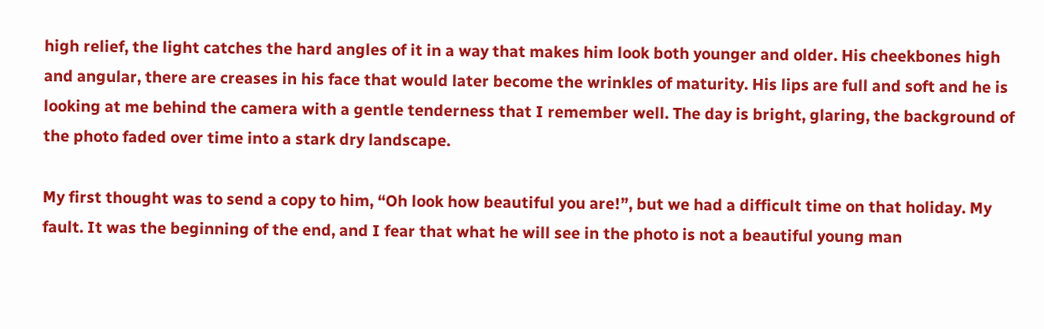high relief, the light catches the hard angles of it in a way that makes him look both younger and older. His cheekbones high and angular, there are creases in his face that would later become the wrinkles of maturity. His lips are full and soft and he is looking at me behind the camera with a gentle tenderness that I remember well. The day is bright, glaring, the background of the photo faded over time into a stark dry landscape.

My first thought was to send a copy to him, “Oh look how beautiful you are!”, but we had a difficult time on that holiday. My fault. It was the beginning of the end, and I fear that what he will see in the photo is not a beautiful young man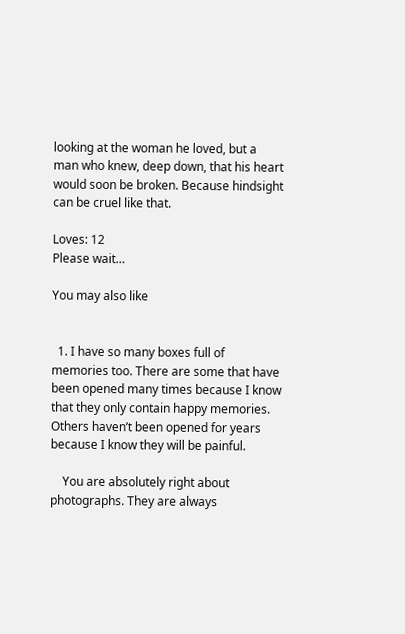looking at the woman he loved, but a man who knew, deep down, that his heart would soon be broken. Because hindsight can be cruel like that.

Loves: 12
Please wait…

You may also like


  1. I have so many boxes full of memories too. There are some that have been opened many times because I know that they only contain happy memories. Others haven’t been opened for years because I know they will be painful.

    You are absolutely right about photographs. They are always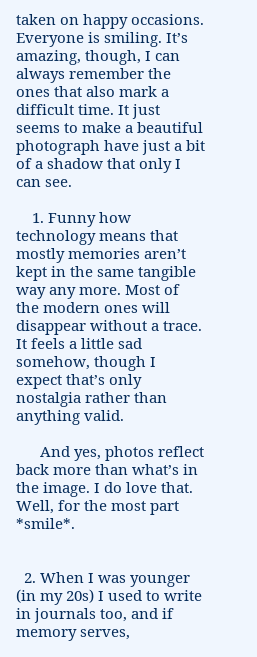taken on happy occasions. Everyone is smiling. It’s amazing, though, I can always remember the ones that also mark a difficult time. It just seems to make a beautiful photograph have just a bit of a shadow that only I can see.

    1. Funny how technology means that mostly memories aren’t kept in the same tangible way any more. Most of the modern ones will disappear without a trace. It feels a little sad somehow, though I expect that’s only nostalgia rather than anything valid.

      And yes, photos reflect back more than what’s in the image. I do love that. Well, for the most part *smile*.


  2. When I was younger (in my 20s) I used to write in journals too, and if memory serves,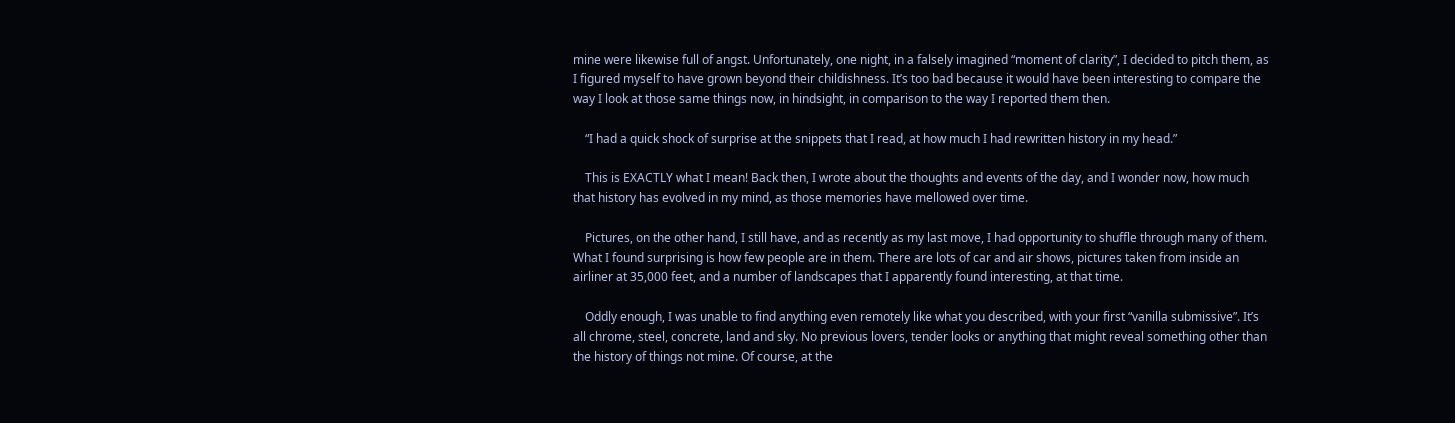mine were likewise full of angst. Unfortunately, one night, in a falsely imagined “moment of clarity”, I decided to pitch them, as I figured myself to have grown beyond their childishness. It’s too bad because it would have been interesting to compare the way I look at those same things now, in hindsight, in comparison to the way I reported them then.

    “I had a quick shock of surprise at the snippets that I read, at how much I had rewritten history in my head.”

    This is EXACTLY what I mean! Back then, I wrote about the thoughts and events of the day, and I wonder now, how much that history has evolved in my mind, as those memories have mellowed over time.

    Pictures, on the other hand, I still have, and as recently as my last move, I had opportunity to shuffle through many of them. What I found surprising is how few people are in them. There are lots of car and air shows, pictures taken from inside an airliner at 35,000 feet, and a number of landscapes that I apparently found interesting, at that time.

    Oddly enough, I was unable to find anything even remotely like what you described, with your first “vanilla submissive”. It’s all chrome, steel, concrete, land and sky. No previous lovers, tender looks or anything that might reveal something other than the history of things not mine. Of course, at the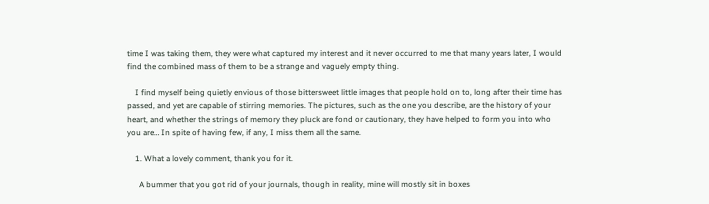time I was taking them, they were what captured my interest and it never occurred to me that many years later, I would find the combined mass of them to be a strange and vaguely empty thing.

    I find myself being quietly envious of those bittersweet little images that people hold on to, long after their time has passed, and yet are capable of stirring memories. The pictures, such as the one you describe, are the history of your heart, and whether the strings of memory they pluck are fond or cautionary, they have helped to form you into who you are… In spite of having few, if any, I miss them all the same.

    1. What a lovely comment, thank you for it.

      A bummer that you got rid of your journals, though in reality, mine will mostly sit in boxes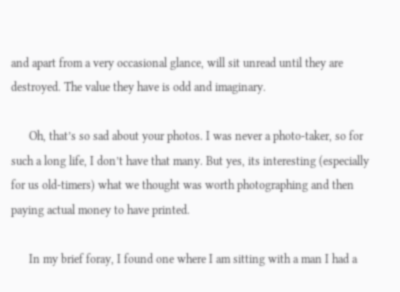and apart from a very occasional glance, will sit unread until they are destroyed. The value they have is odd and imaginary.

      Oh, that’s so sad about your photos. I was never a photo-taker, so for such a long life, I don’t have that many. But yes, its interesting (especially for us old-timers) what we thought was worth photographing and then paying actual money to have printed.

      In my brief foray, I found one where I am sitting with a man I had a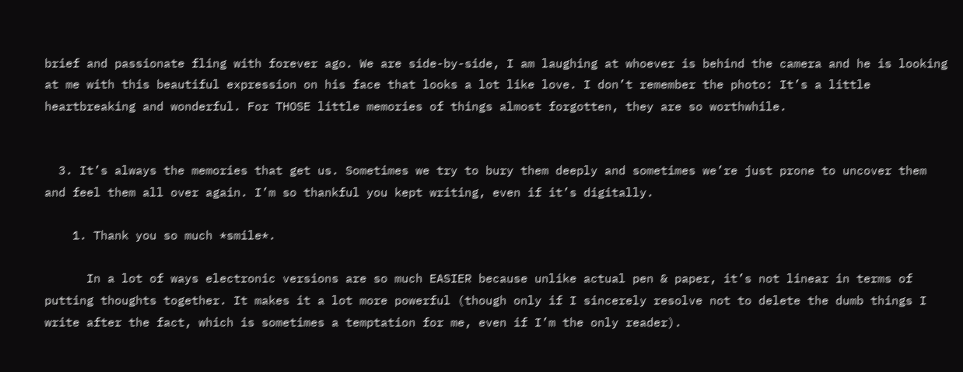brief and passionate fling with forever ago. We are side-by-side, I am laughing at whoever is behind the camera and he is looking at me with this beautiful expression on his face that looks a lot like love. I don’t remember the photo: It’s a little heartbreaking and wonderful. For THOSE little memories of things almost forgotten, they are so worthwhile.


  3. It’s always the memories that get us. Sometimes we try to bury them deeply and sometimes we’re just prone to uncover them and feel them all over again. I’m so thankful you kept writing, even if it’s digitally.

    1. Thank you so much *smile*.

      In a lot of ways electronic versions are so much EASIER because unlike actual pen & paper, it’s not linear in terms of putting thoughts together. It makes it a lot more powerful (though only if I sincerely resolve not to delete the dumb things I write after the fact, which is sometimes a temptation for me, even if I’m the only reader).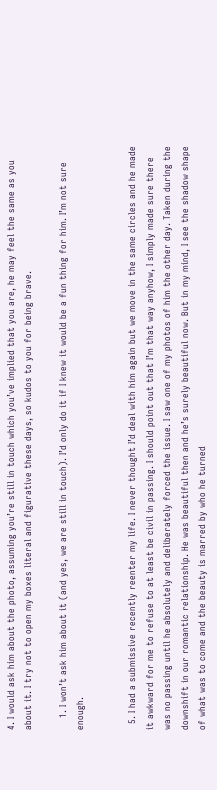4. I would ask him about the photo, assuming you’re still in touch which you’ve implied that you are, he may feel the same as you about it. I try not to open my boxes literal and figurative these days, so kudos to you for being brave.

    1. I won’t ask him about it (and yes, we are still in touch). I’d only do it if I knew it would be a fun thing for him. I’m not sure enough.


  5. I had a submissive recently reenter my life. I never thought I’d deal with him again but we move in the same circles and he made it awkward for me to refuse to at least be civil in passing. I should point out that I’m that way anyhow, I simply made sure there was no passing until he absolutely and deliberately forced the issue. I saw one of my photos of him the other day. Taken during the downshift in our romantic relationship. He was beautiful then and he’s surely beautiful now. But in my mind, I see the shadow shape of what was to come and the beauty is marred by who he turned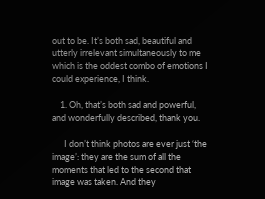out to be. It’s both sad, beautiful and utterly irrelevant simultaneously to me which is the oddest combo of emotions I could experience, I think.

    1. Oh, that’s both sad and powerful, and wonderfully described, thank you.

      I don’t think photos are ever just ‘the image’: they are the sum of all the moments that led to the second that image was taken. And they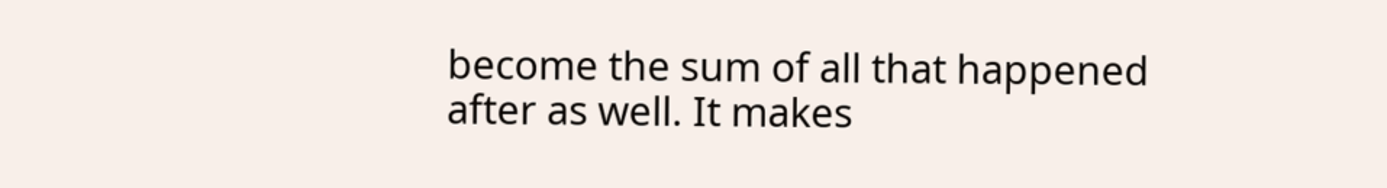become the sum of all that happened after as well. It makes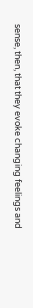sense, then, that they evoke changing feelings and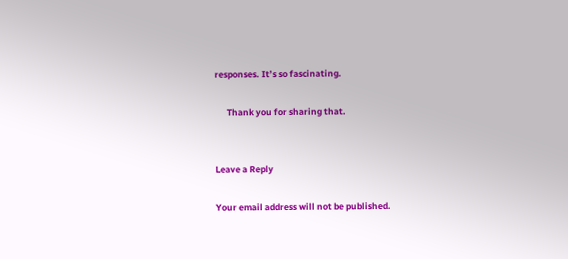responses. It’s so fascinating.

      Thank you for sharing that.


Leave a Reply

Your email address will not be published.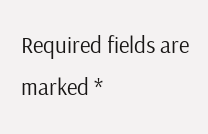Required fields are marked *